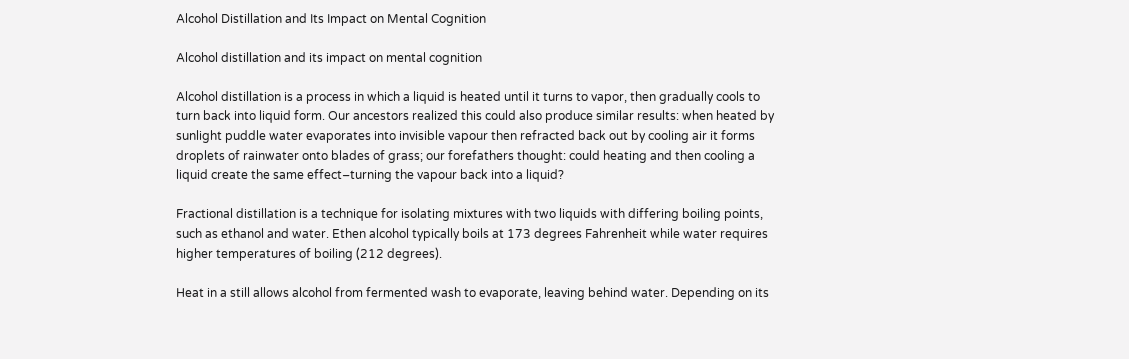Alcohol Distillation and Its Impact on Mental Cognition

Alcohol distillation and its impact on mental cognition

Alcohol distillation is a process in which a liquid is heated until it turns to vapor, then gradually cools to turn back into liquid form. Our ancestors realized this could also produce similar results: when heated by sunlight puddle water evaporates into invisible vapour then refracted back out by cooling air it forms droplets of rainwater onto blades of grass; our forefathers thought: could heating and then cooling a liquid create the same effect–turning the vapour back into a liquid?

Fractional distillation is a technique for isolating mixtures with two liquids with differing boiling points, such as ethanol and water. Ethen alcohol typically boils at 173 degrees Fahrenheit while water requires higher temperatures of boiling (212 degrees).

Heat in a still allows alcohol from fermented wash to evaporate, leaving behind water. Depending on its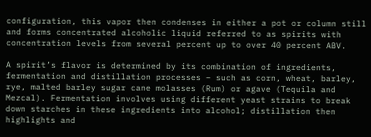configuration, this vapor then condenses in either a pot or column still and forms concentrated alcoholic liquid referred to as spirits with concentration levels from several percent up to over 40 percent ABV.

A spirit’s flavor is determined by its combination of ingredients, fermentation and distillation processes – such as corn, wheat, barley, rye, malted barley sugar cane molasses (Rum) or agave (Tequila and Mezcal). Fermentation involves using different yeast strains to break down starches in these ingredients into alcohol; distillation then highlights and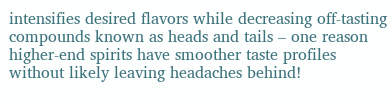intensifies desired flavors while decreasing off-tasting compounds known as heads and tails – one reason higher-end spirits have smoother taste profiles without likely leaving headaches behind!